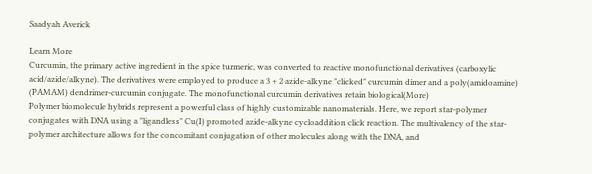Saadyah Averick

Learn More
Curcumin, the primary active ingredient in the spice turmeric, was converted to reactive monofunctional derivatives (carboxylic acid/azide/alkyne). The derivatives were employed to produce a 3 + 2 azide-alkyne "clicked" curcumin dimer and a poly(amidoamine) (PAMAM) dendrimer-curcumin conjugate. The monofunctional curcumin derivatives retain biological(More)
Polymer biomolecule hybrids represent a powerful class of highly customizable nanomaterials. Here, we report star-polymer conjugates with DNA using a "ligandless" Cu(I) promoted azide-alkyne cycloaddition click reaction. The multivalency of the star-polymer architecture allows for the concomitant conjugation of other molecules along with the DNA, and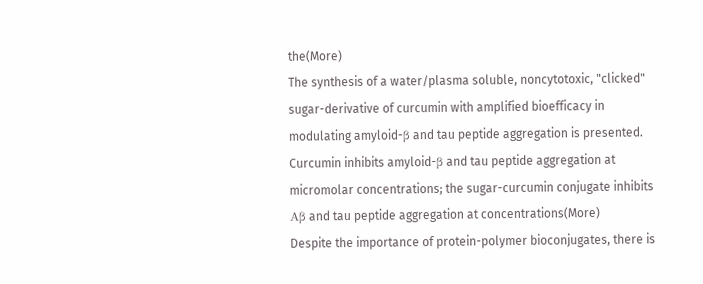the(More)
The synthesis of a water/plasma soluble, noncytotoxic, "clicked" sugar-derivative of curcumin with amplified bioefficacy in modulating amyloid-β and tau peptide aggregation is presented. Curcumin inhibits amyloid-β and tau peptide aggregation at micromolar concentrations; the sugar-curcumin conjugate inhibits Aβ and tau peptide aggregation at concentrations(More)
Despite the importance of protein-polymer bioconjugates, there is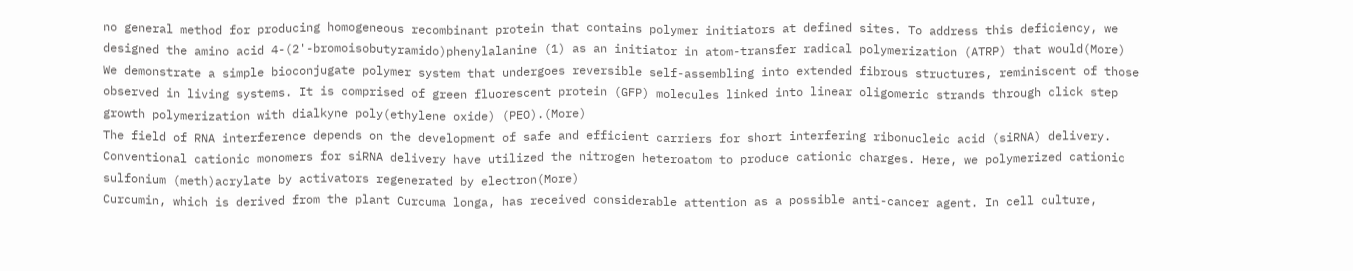no general method for producing homogeneous recombinant protein that contains polymer initiators at defined sites. To address this deficiency, we designed the amino acid 4-(2'-bromoisobutyramido)phenylalanine (1) as an initiator in atom-transfer radical polymerization (ATRP) that would(More)
We demonstrate a simple bioconjugate polymer system that undergoes reversible self-assembling into extended fibrous structures, reminiscent of those observed in living systems. It is comprised of green fluorescent protein (GFP) molecules linked into linear oligomeric strands through click step growth polymerization with dialkyne poly(ethylene oxide) (PEO).(More)
The field of RNA interference depends on the development of safe and efficient carriers for short interfering ribonucleic acid (siRNA) delivery. Conventional cationic monomers for siRNA delivery have utilized the nitrogen heteroatom to produce cationic charges. Here, we polymerized cationic sulfonium (meth)acrylate by activators regenerated by electron(More)
Curcumin, which is derived from the plant Curcuma longa, has received considerable attention as a possible anti-cancer agent. In cell culture,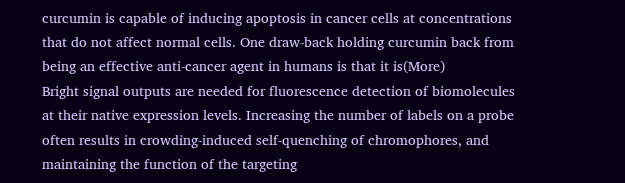curcumin is capable of inducing apoptosis in cancer cells at concentrations that do not affect normal cells. One draw-back holding curcumin back from being an effective anti-cancer agent in humans is that it is(More)
Bright signal outputs are needed for fluorescence detection of biomolecules at their native expression levels. Increasing the number of labels on a probe often results in crowding-induced self-quenching of chromophores, and maintaining the function of the targeting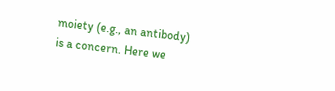moiety (e.g., an antibody) is a concern. Here we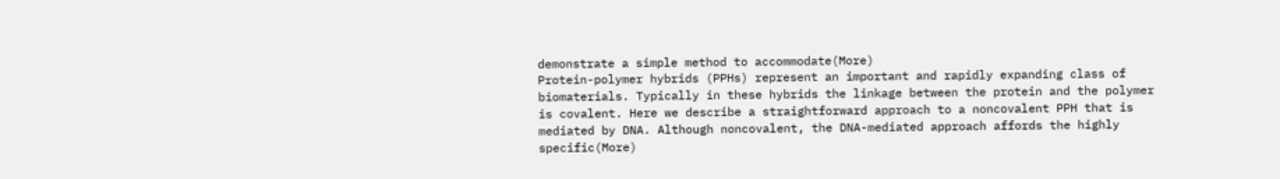demonstrate a simple method to accommodate(More)
Protein-polymer hybrids (PPHs) represent an important and rapidly expanding class of biomaterials. Typically in these hybrids the linkage between the protein and the polymer is covalent. Here we describe a straightforward approach to a noncovalent PPH that is mediated by DNA. Although noncovalent, the DNA-mediated approach affords the highly specific(More)